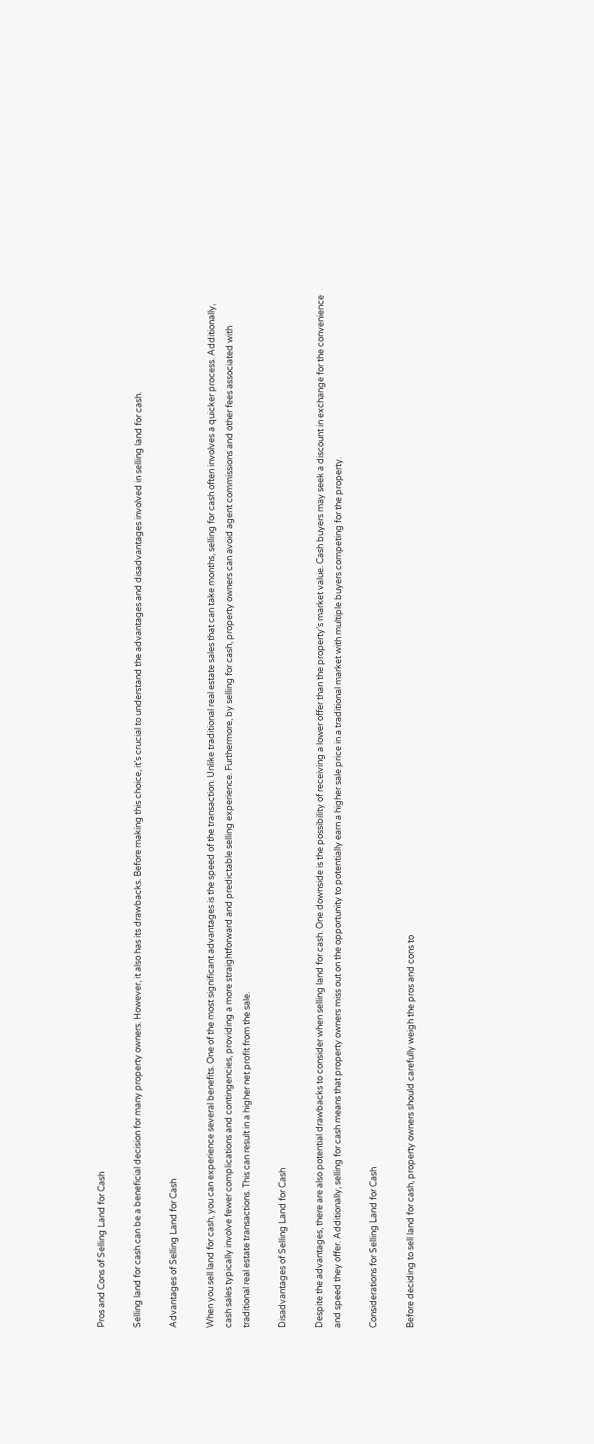Pros and Cons of Selling Land for Cash

Selling land for cash can be a beneficial decision for many property owners. However, it also has its drawbacks. Before making this choice, it’s crucial to understand the advantages and disadvantages involved in selling land for cash.

Advantages of Selling Land for Cash

When you sell land for cash, you can experience several benefits. One of the most significant advantages is the speed of the transaction. Unlike traditional real estate sales that can take months, selling for cash often involves a quicker process. Additionally, cash sales typically involve fewer complications and contingencies, providing a more straightforward and predictable selling experience. Furthermore, by selling for cash, property owners can avoid agent commissions and other fees associated with traditional real estate transactions. This can result in a higher net profit from the sale.

Disadvantages of Selling Land for Cash

Despite the advantages, there are also potential drawbacks to consider when selling land for cash. One downside is the possibility of receiving a lower offer than the property’s market value. Cash buyers may seek a discount in exchange for the convenience and speed they offer. Additionally, selling for cash means that property owners miss out on the opportunity to potentially earn a higher sale price in a traditional market with multiple buyers competing for the property.

Considerations for Selling Land for Cash

Before deciding to sell land for cash, property owners should carefully weigh the pros and cons to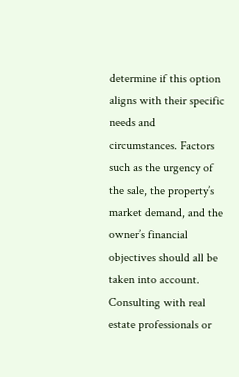determine if this option aligns with their specific needs and circumstances. Factors such as the urgency of the sale, the property’s market demand, and the owner’s financial objectives should all be taken into account. Consulting with real estate professionals or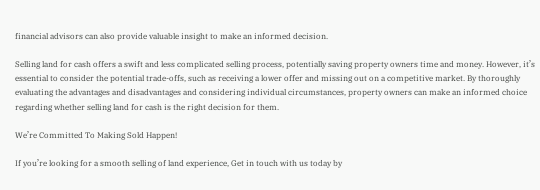financial advisors can also provide valuable insight to make an informed decision.

Selling land for cash offers a swift and less complicated selling process, potentially saving property owners time and money. However, it’s essential to consider the potential trade-offs, such as receiving a lower offer and missing out on a competitive market. By thoroughly evaluating the advantages and disadvantages and considering individual circumstances, property owners can make an informed choice regarding whether selling land for cash is the right decision for them.

We’re Committed To Making Sold Happen!

If you’re looking for a smooth selling of land experience, Get in touch with us today by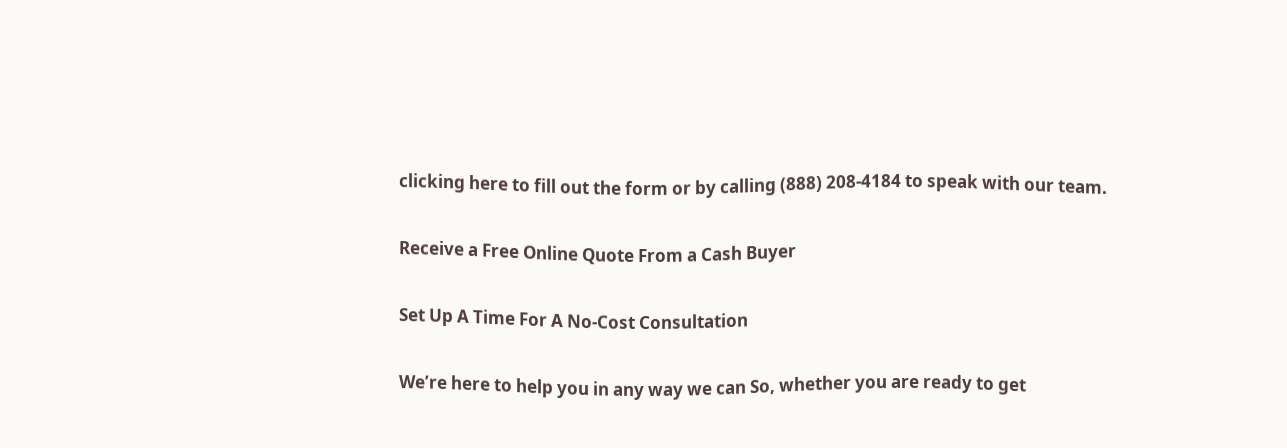clicking here to fill out the form or by calling (888) 208-4184 to speak with our team.

Receive a Free Online Quote From a Cash Buyer

Set Up A Time For A No-Cost Consultation

We’re here to help you in any way we can So, whether you are ready to get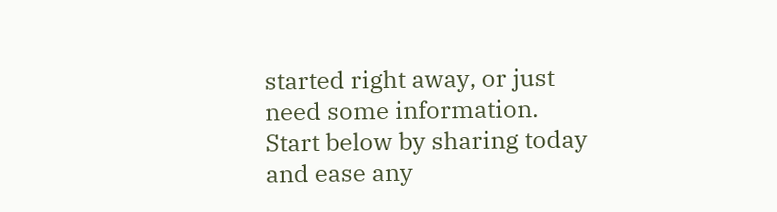started right away, or just need some information. Start below by sharing today and ease any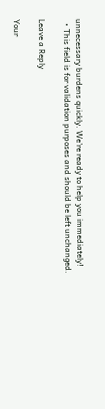unnecessary burdens quickly. We're ready to help you immediately!
  • This field is for validation purposes and should be left unchanged.

Leave a Reply

Your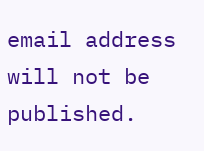email address will not be published.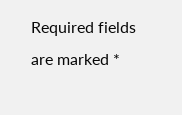Required fields are marked *